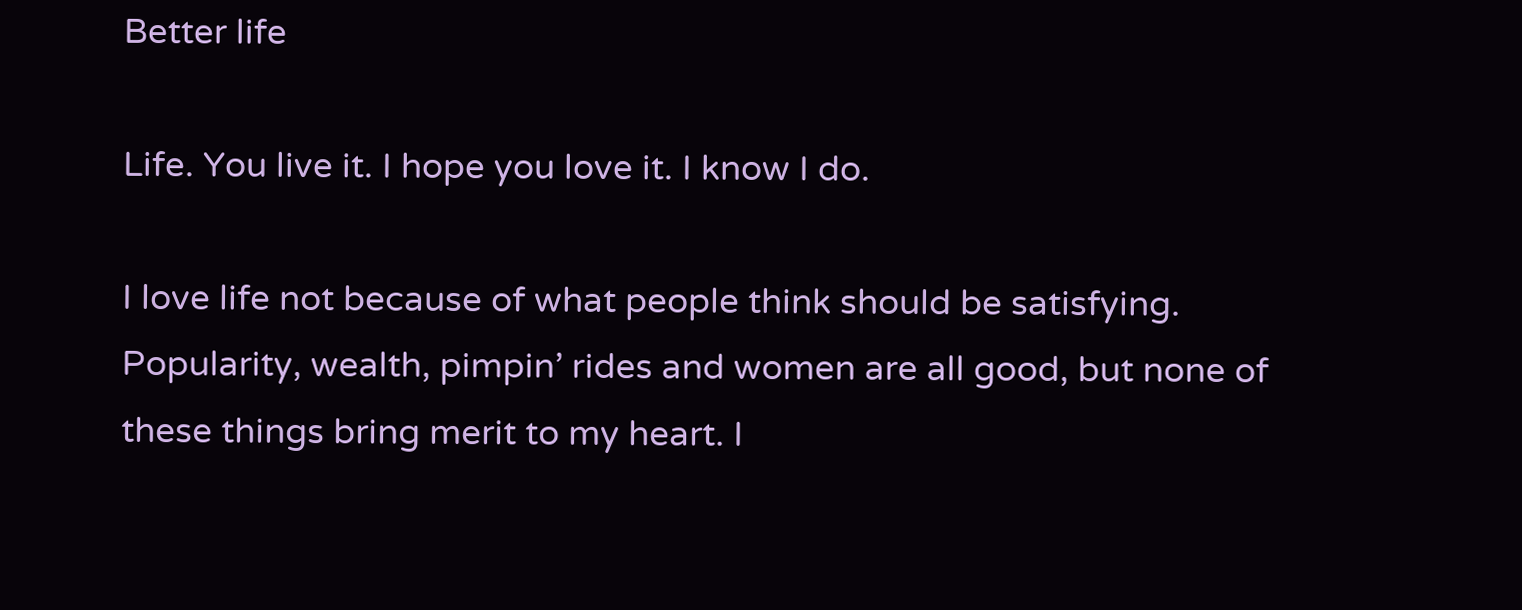Better life

Life. You live it. I hope you love it. I know I do.

I love life not because of what people think should be satisfying. Popularity, wealth, pimpin’ rides and women are all good, but none of these things bring merit to my heart. I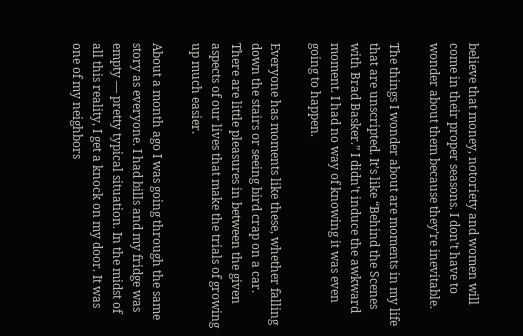believe that money, notoriety and women will come in their proper seasons. I don’t have to wonder about them because they’re inevitable.

The things I wonder about are moments in my life that are unscripted. It’s like “Behind the Scenes with Brad Basker.” I didn’t induce the awkward moment. I had no way of knowing it was even going to happen.

Everyone has moments like these, whether falling down the stairs or seeing bird crap on a car. There are little pleasures in between the given aspects of our lives that make the trials of growing up much easier.

About a month ago I was going through the same story as everyone. I had bills and my fridge was empty — pretty typical situation. In the midst of all this reality, I get a knock on my door. It was one of my neighbors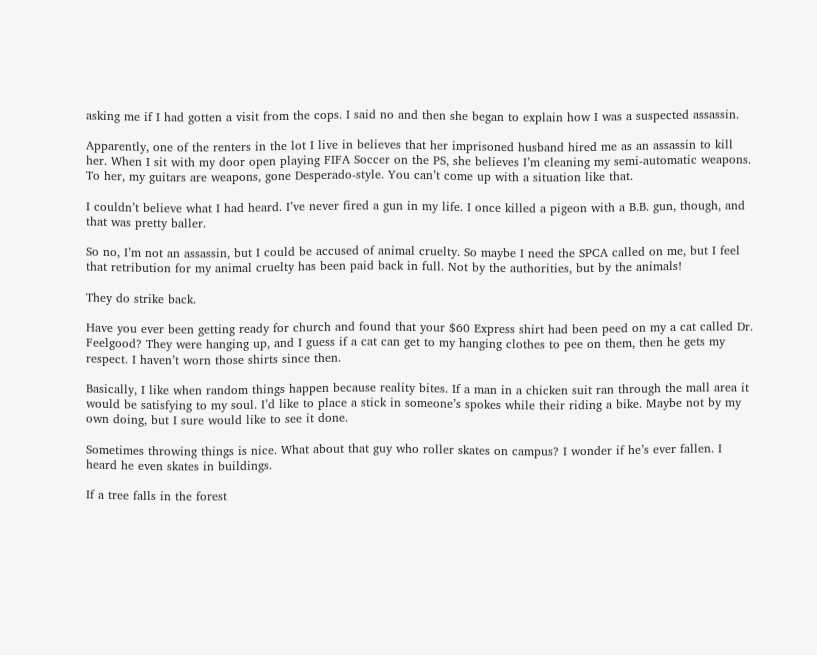asking me if I had gotten a visit from the cops. I said no and then she began to explain how I was a suspected assassin.

Apparently, one of the renters in the lot I live in believes that her imprisoned husband hired me as an assassin to kill her. When I sit with my door open playing FIFA Soccer on the PS, she believes I’m cleaning my semi-automatic weapons. To her, my guitars are weapons, gone Desperado-style. You can’t come up with a situation like that.

I couldn’t believe what I had heard. I’ve never fired a gun in my life. I once killed a pigeon with a B.B. gun, though, and that was pretty baller.

So no, I’m not an assassin, but I could be accused of animal cruelty. So maybe I need the SPCA called on me, but I feel that retribution for my animal cruelty has been paid back in full. Not by the authorities, but by the animals!

They do strike back.

Have you ever been getting ready for church and found that your $60 Express shirt had been peed on my a cat called Dr. Feelgood? They were hanging up, and I guess if a cat can get to my hanging clothes to pee on them, then he gets my respect. I haven’t worn those shirts since then.

Basically, I like when random things happen because reality bites. If a man in a chicken suit ran through the mall area it would be satisfying to my soul. I’d like to place a stick in someone’s spokes while their riding a bike. Maybe not by my own doing, but I sure would like to see it done.

Sometimes throwing things is nice. What about that guy who roller skates on campus? I wonder if he’s ever fallen. I heard he even skates in buildings.

If a tree falls in the forest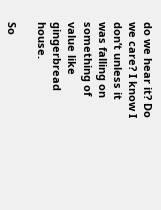do we hear it? Do we care? I know I don’t unless it was falling on something of value like gingerbread house.

So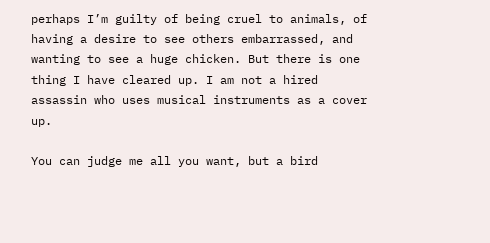perhaps I’m guilty of being cruel to animals, of having a desire to see others embarrassed, and wanting to see a huge chicken. But there is one thing I have cleared up. I am not a hired assassin who uses musical instruments as a cover up.

You can judge me all you want, but a bird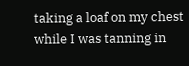taking a loaf on my chest while I was tanning in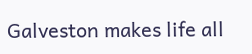Galveston makes life all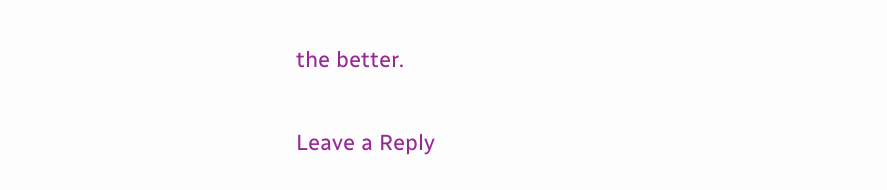the better.

Leave a Reply